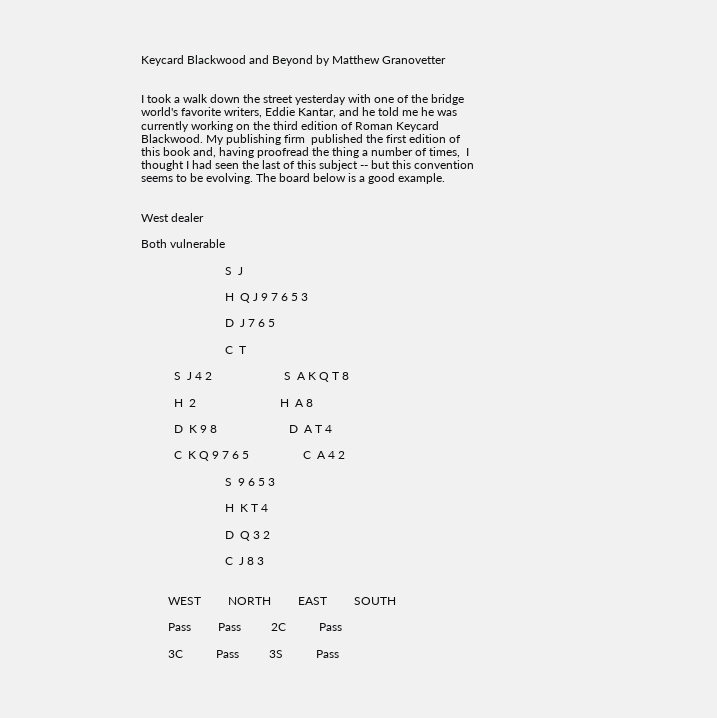Keycard Blackwood and Beyond by Matthew Granovetter


I took a walk down the street yesterday with one of the bridge world's favorite writers, Eddie Kantar, and he told me he was currently working on the third edition of Roman Keycard Blackwood. My publishing firm  published the first edition of this book and, having proofread the thing a number of times,  I thought I had seen the last of this subject -- but this convention seems to be evolving. The board below is a good example.


West dealer

Both vulnerable

                            S  J

                            H  Q J 9 7 6 5 3

                            D  J 7 6 5

                            C  T

           S  J 4 2                        S  A K Q T 8

           H  2                            H  A 8

           D  K 9 8                        D  A T 4

           C  K Q 9 7 6 5                  C  A 4 2

                            S  9 6 5 3

                            H  K T 4

                            D  Q 3 2

                            C  J 8 3


         WEST         NORTH         EAST         SOUTH

         Pass         Pass          2C           Pass

         3C           Pass          3S           Pass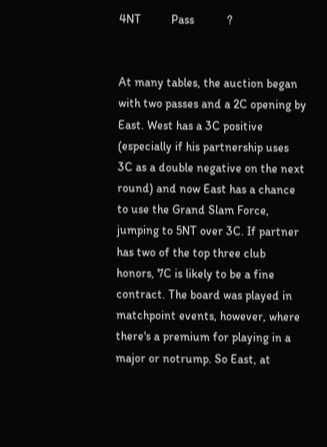4NT          Pass           ?


At many tables, the auction began with two passes and a 2C opening by East. West has a 3C positive (especially if his partnership uses 3C as a double negative on the next round) and now East has a chance to use the Grand Slam Force, jumping to 5NT over 3C. If partner has two of the top three club honors, 7C is likely to be a fine contract. The board was played in matchpoint events, however, where there's a premium for playing in a major or notrump. So East, at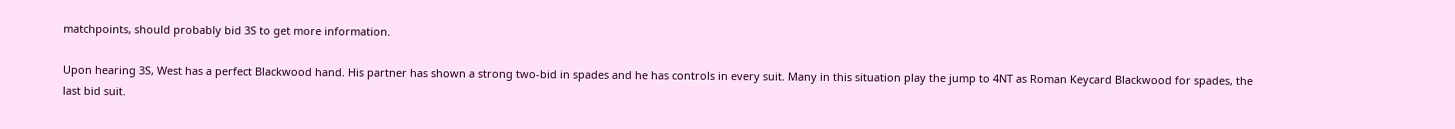matchpoints, should probably bid 3S to get more information.

Upon hearing 3S, West has a perfect Blackwood hand. His partner has shown a strong two-bid in spades and he has controls in every suit. Many in this situation play the jump to 4NT as Roman Keycard Blackwood for spades, the last bid suit.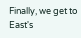Finally, we get to East's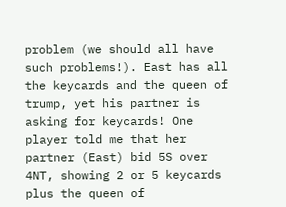problem (we should all have such problems!). East has all the keycards and the queen of trump, yet his partner is asking for keycards! One player told me that her partner (East) bid 5S over 4NT, showing 2 or 5 keycards plus the queen of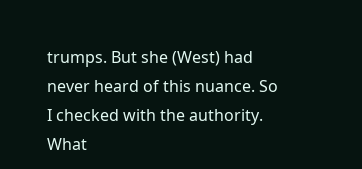trumps. But she (West) had never heard of this nuance. So I checked with the authority. What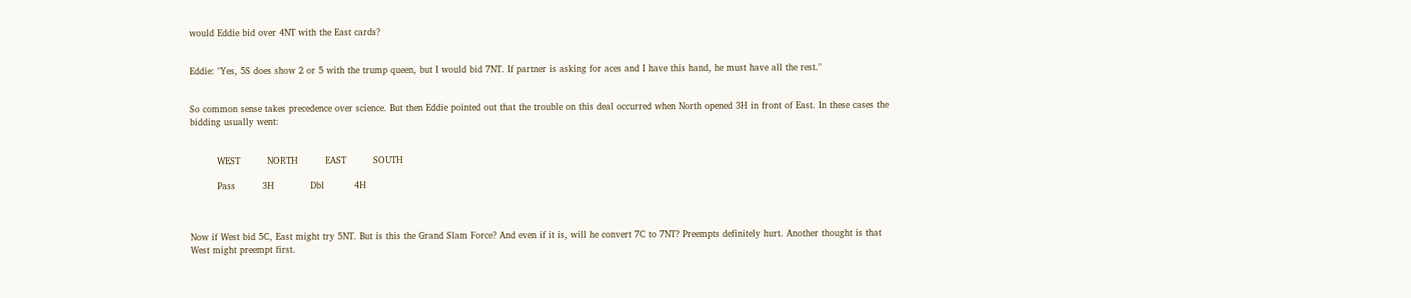would Eddie bid over 4NT with the East cards?


Eddie: "Yes, 5S does show 2 or 5 with the trump queen, but I would bid 7NT. If partner is asking for aces and I have this hand, he must have all the rest."


So common sense takes precedence over science. But then Eddie pointed out that the trouble on this deal occurred when North opened 3H in front of East. In these cases the bidding usually went:


         WEST         NORTH         EAST         SOUTH

         Pass         3H            Dbl          4H



Now if West bid 5C, East might try 5NT. But is this the Grand Slam Force? And even if it is, will he convert 7C to 7NT? Preempts definitely hurt. Another thought is that West might preempt first.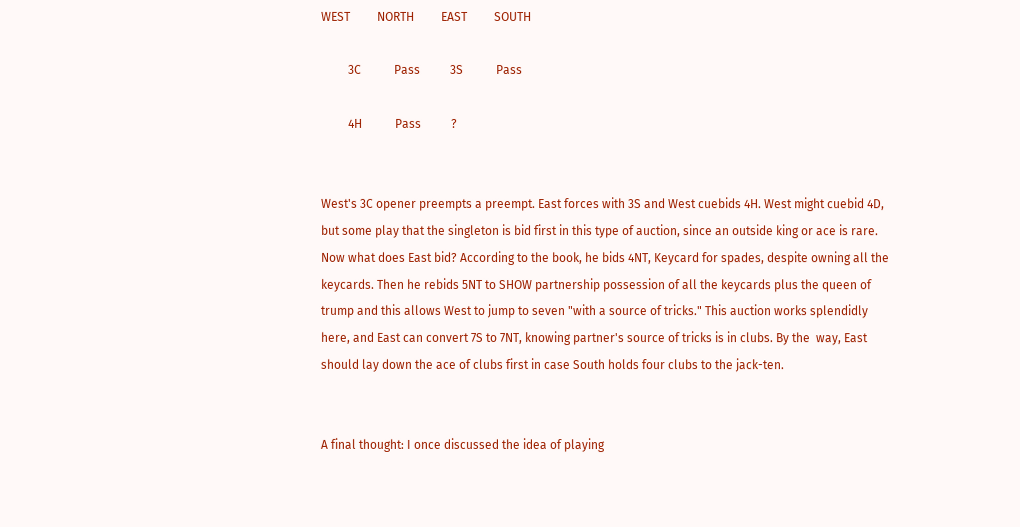WEST         NORTH         EAST         SOUTH

         3C           Pass          3S           Pass

         4H           Pass          ?


West's 3C opener preempts a preempt. East forces with 3S and West cuebids 4H. West might cuebid 4D, but some play that the singleton is bid first in this type of auction, since an outside king or ace is rare. Now what does East bid? According to the book, he bids 4NT, Keycard for spades, despite owning all the keycards. Then he rebids 5NT to SHOW partnership possession of all the keycards plus the queen of trump and this allows West to jump to seven "with a source of tricks." This auction works splendidly here, and East can convert 7S to 7NT, knowing partner's source of tricks is in clubs. By the  way, East should lay down the ace of clubs first in case South holds four clubs to the jack-ten.


A final thought: I once discussed the idea of playing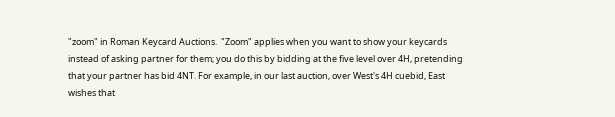"zoom" in Roman Keycard Auctions.  "Zoom" applies when you want to show your keycards instead of asking partner for them; you do this by bidding at the five level over 4H, pretending that your partner has bid 4NT. For example, in our last auction, over West's 4H cuebid, East wishes that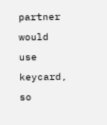partner would use keycard, so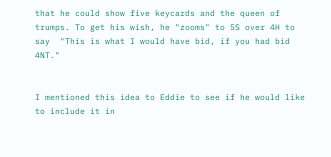that he could show five keycards and the queen of trumps. To get his wish, he "zooms" to 5S over 4H to say  "This is what I would have bid, if you had bid 4NT."


I mentioned this idea to Eddie to see if he would like to include it in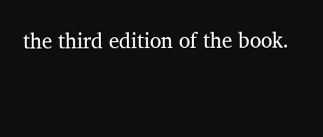the third edition of the book.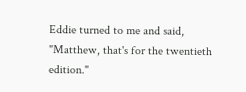Eddie turned to me and said, "Matthew, that's for the twentieth edition."